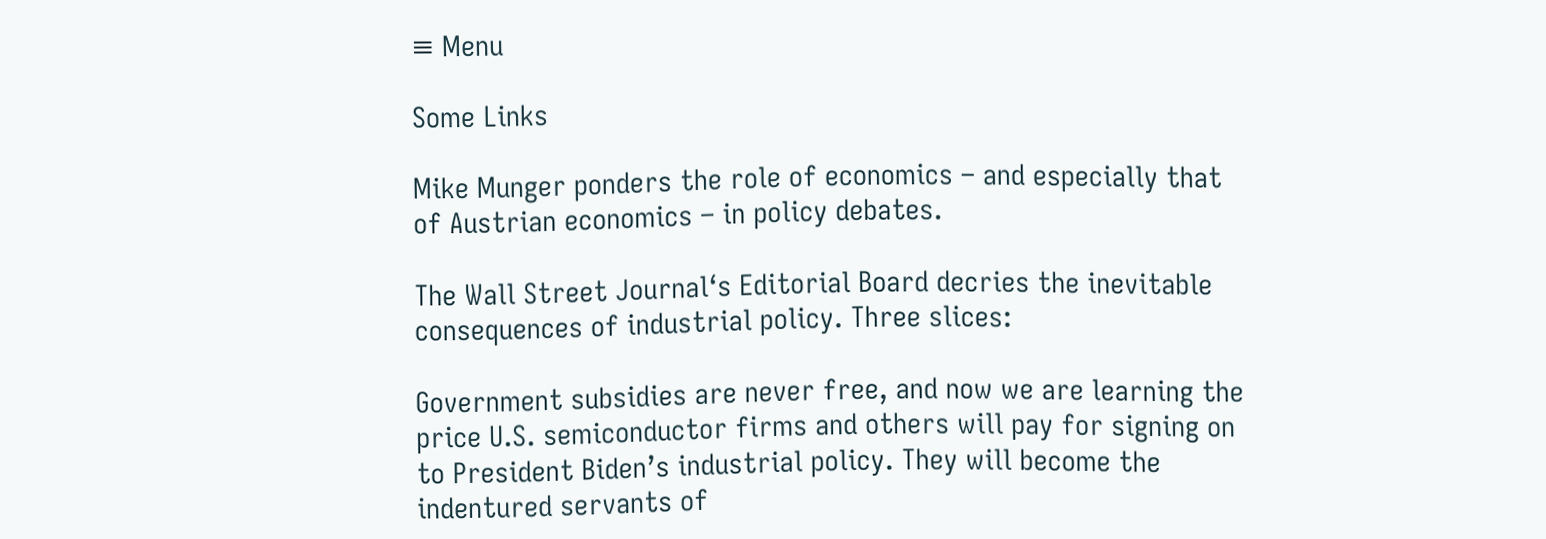≡ Menu

Some Links

Mike Munger ponders the role of economics – and especially that of Austrian economics – in policy debates.

The Wall Street Journal‘s Editorial Board decries the inevitable consequences of industrial policy. Three slices:

Government subsidies are never free, and now we are learning the price U.S. semiconductor firms and others will pay for signing on to President Biden’s industrial policy. They will become the indentured servants of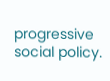progressive social policy.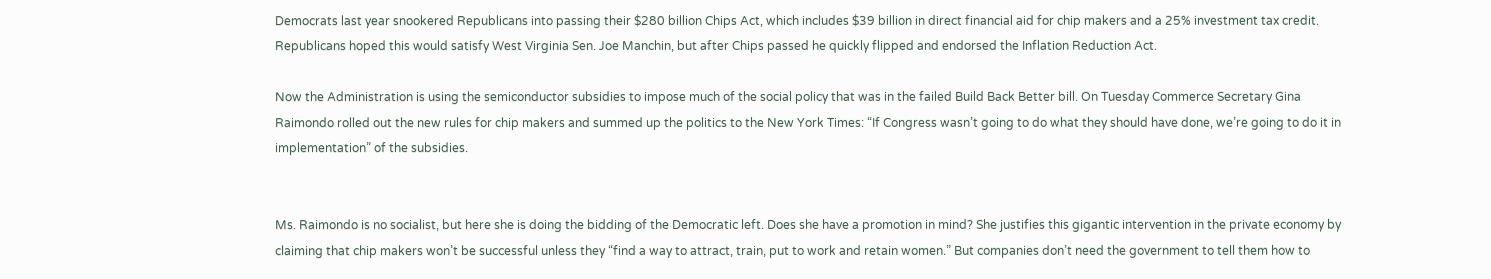Democrats last year snookered Republicans into passing their $280 billion Chips Act, which includes $39 billion in direct financial aid for chip makers and a 25% investment tax credit. Republicans hoped this would satisfy West Virginia Sen. Joe Manchin, but after Chips passed he quickly flipped and endorsed the Inflation Reduction Act.

Now the Administration is using the semiconductor subsidies to impose much of the social policy that was in the failed Build Back Better bill. On Tuesday Commerce Secretary Gina Raimondo rolled out the new rules for chip makers and summed up the politics to the New York Times: “If Congress wasn’t going to do what they should have done, we’re going to do it in implementation” of the subsidies.


Ms. Raimondo is no socialist, but here she is doing the bidding of the Democratic left. Does she have a promotion in mind? She justifies this gigantic intervention in the private economy by claiming that chip makers won’t be successful unless they “find a way to attract, train, put to work and retain women.” But companies don’t need the government to tell them how to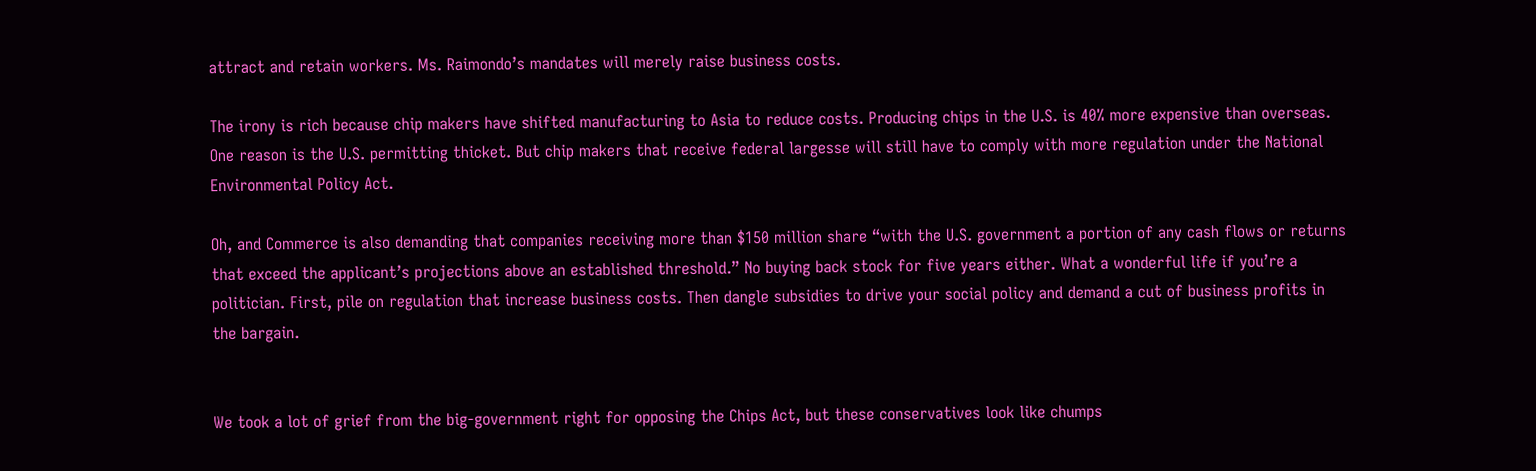attract and retain workers. Ms. Raimondo’s mandates will merely raise business costs.

The irony is rich because chip makers have shifted manufacturing to Asia to reduce costs. Producing chips in the U.S. is 40% more expensive than overseas. One reason is the U.S. permitting thicket. But chip makers that receive federal largesse will still have to comply with more regulation under the National Environmental Policy Act.

Oh, and Commerce is also demanding that companies receiving more than $150 million share “with the U.S. government a portion of any cash flows or returns that exceed the applicant’s projections above an established threshold.” No buying back stock for five years either. What a wonderful life if you’re a politician. First, pile on regulation that increase business costs. Then dangle subsidies to drive your social policy and demand a cut of business profits in the bargain.


We took a lot of grief from the big-government right for opposing the Chips Act, but these conservatives look like chumps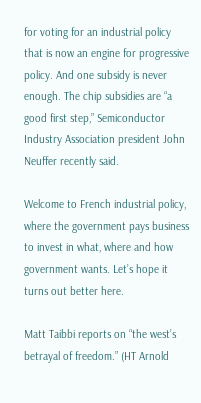for voting for an industrial policy that is now an engine for progressive policy. And one subsidy is never enough. The chip subsidies are “a good first step,” Semiconductor Industry Association president John Neuffer recently said.

Welcome to French industrial policy, where the government pays business to invest in what, where and how government wants. Let’s hope it turns out better here.

Matt Taibbi reports on “the west’s betrayal of freedom.” (HT Arnold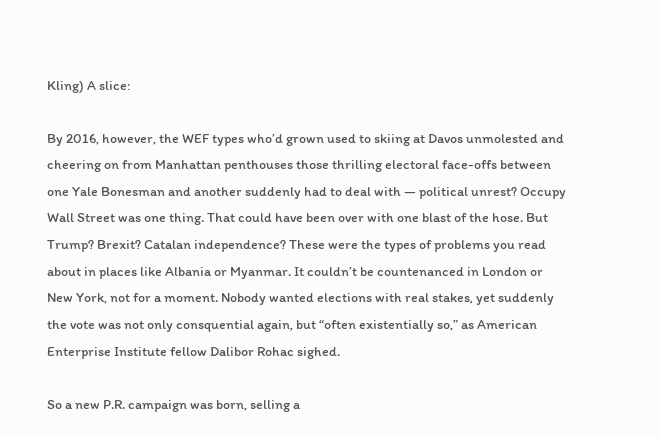Kling) A slice:

By 2016, however, the WEF types who’d grown used to skiing at Davos unmolested and cheering on from Manhattan penthouses those thrilling electoral face-offs between one Yale Bonesman and another suddenly had to deal with — political unrest? Occupy Wall Street was one thing. That could have been over with one blast of the hose. But Trump? Brexit? Catalan independence? These were the types of problems you read about in places like Albania or Myanmar. It couldn’t be countenanced in London or New York, not for a moment. Nobody wanted elections with real stakes, yet suddenly the vote was not only consquential again, but “often existentially so,” as American Enterprise Institute fellow Dalibor Rohac sighed.

So a new P.R. campaign was born, selling a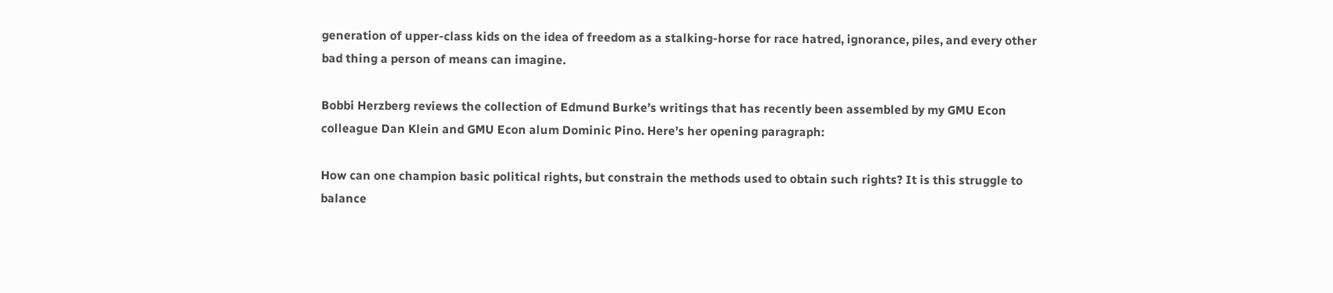generation of upper-class kids on the idea of freedom as a stalking-horse for race hatred, ignorance, piles, and every other bad thing a person of means can imagine.

Bobbi Herzberg reviews the collection of Edmund Burke’s writings that has recently been assembled by my GMU Econ colleague Dan Klein and GMU Econ alum Dominic Pino. Here’s her opening paragraph:

How can one champion basic political rights, but constrain the methods used to obtain such rights? It is this struggle to balance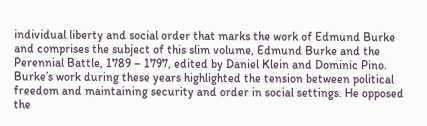individual liberty and social order that marks the work of Edmund Burke and comprises the subject of this slim volume, Edmund Burke and the Perennial Battle, 1789 – 1797, edited by Daniel Klein and Dominic Pino. Burke’s work during these years highlighted the tension between political freedom and maintaining security and order in social settings. He opposed the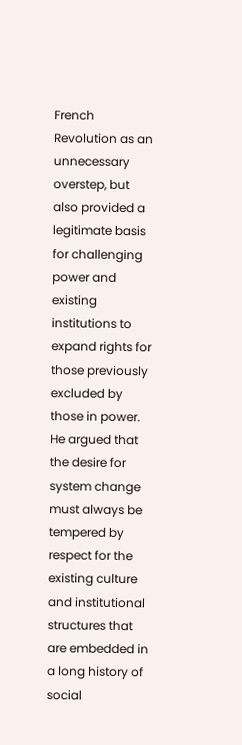French Revolution as an unnecessary overstep, but also provided a legitimate basis for challenging power and existing institutions to expand rights for those previously excluded by those in power. He argued that the desire for system change must always be tempered by respect for the existing culture and institutional structures that are embedded in a long history of social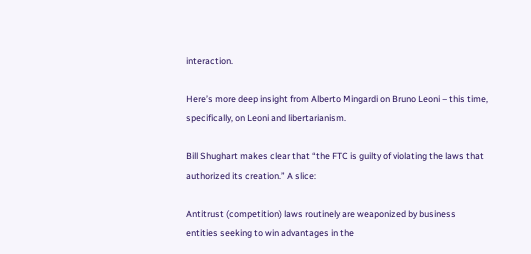interaction.

Here’s more deep insight from Alberto Mingardi on Bruno Leoni – this time, specifically, on Leoni and libertarianism.

Bill Shughart makes clear that “the FTC is guilty of violating the laws that authorized its creation.” A slice:

Antitrust (competition) laws routinely are weaponized by business entities seeking to win advantages in the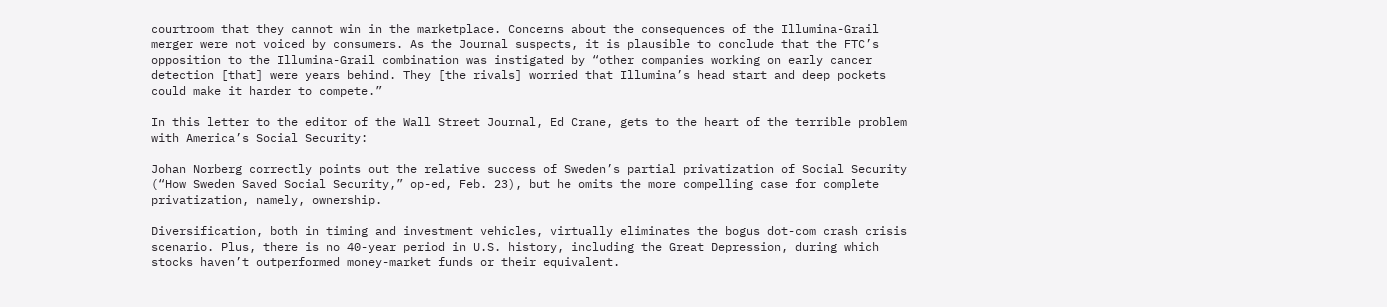courtroom that they cannot win in the marketplace. Concerns about the consequences of the Illumina-Grail merger were not voiced by consumers. As the Journal suspects, it is plausible to conclude that the FTC’s opposition to the Illumina-Grail combination was instigated by “other companies working on early cancer detection [that] were years behind. They [the rivals] worried that Illumina’s head start and deep pockets could make it harder to compete.”

In this letter to the editor of the Wall Street Journal, Ed Crane, gets to the heart of the terrible problem with America’s Social Security:

Johan Norberg correctly points out the relative success of Sweden’s partial privatization of Social Security (“How Sweden Saved Social Security,” op-ed, Feb. 23), but he omits the more compelling case for complete privatization, namely, ownership.

Diversification, both in timing and investment vehicles, virtually eliminates the bogus dot-com crash crisis scenario. Plus, there is no 40-year period in U.S. history, including the Great Depression, during which stocks haven’t outperformed money-market funds or their equivalent.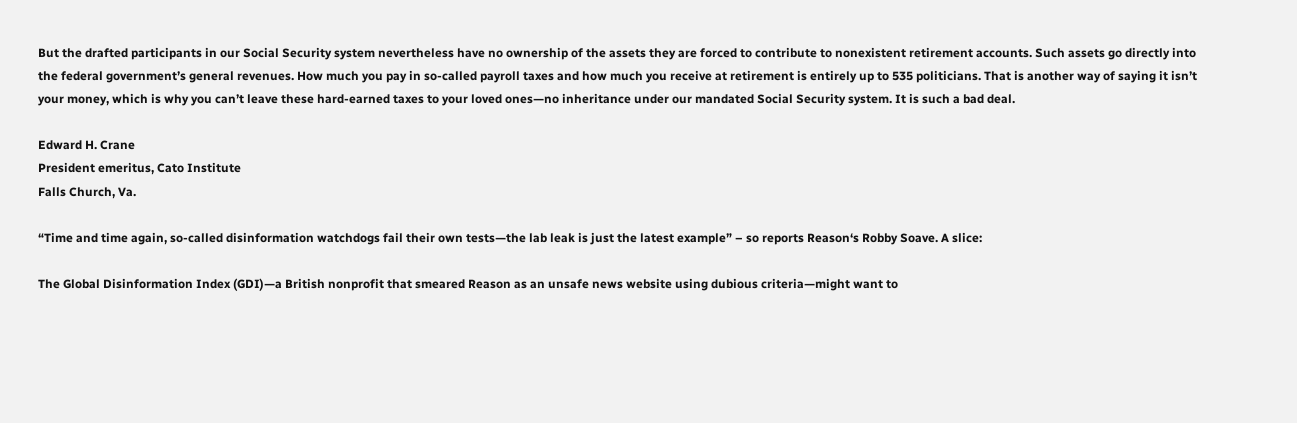But the drafted participants in our Social Security system nevertheless have no ownership of the assets they are forced to contribute to nonexistent retirement accounts. Such assets go directly into the federal government’s general revenues. How much you pay in so-called payroll taxes and how much you receive at retirement is entirely up to 535 politicians. That is another way of saying it isn’t your money, which is why you can’t leave these hard-earned taxes to your loved ones—no inheritance under our mandated Social Security system. It is such a bad deal.

Edward H. Crane
President emeritus, Cato Institute
Falls Church, Va.

“Time and time again, so-called disinformation watchdogs fail their own tests—the lab leak is just the latest example” – so reports Reason‘s Robby Soave. A slice:

The Global Disinformation Index (GDI)—a British nonprofit that smeared Reason as an unsafe news website using dubious criteria—might want to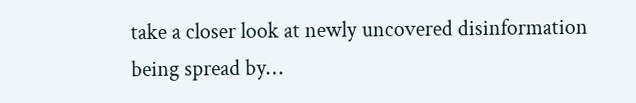take a closer look at newly uncovered disinformation being spread by…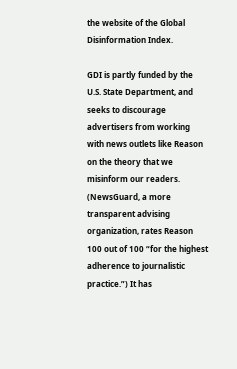the website of the Global Disinformation Index.

GDI is partly funded by the U.S. State Department, and seeks to discourage advertisers from working with news outlets like Reason on the theory that we misinform our readers. (NewsGuard, a more transparent advising organization, rates Reason 100 out of 100 “for the highest adherence to journalistic practice.”) It has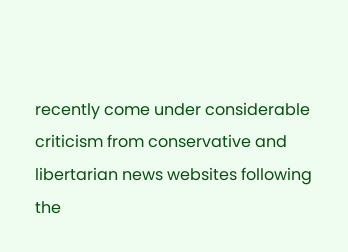recently come under considerable criticism from conservative and libertarian news websites following the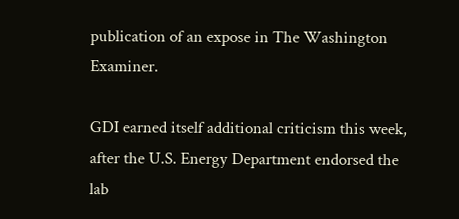publication of an expose in The Washington Examiner.

GDI earned itself additional criticism this week, after the U.S. Energy Department endorsed the lab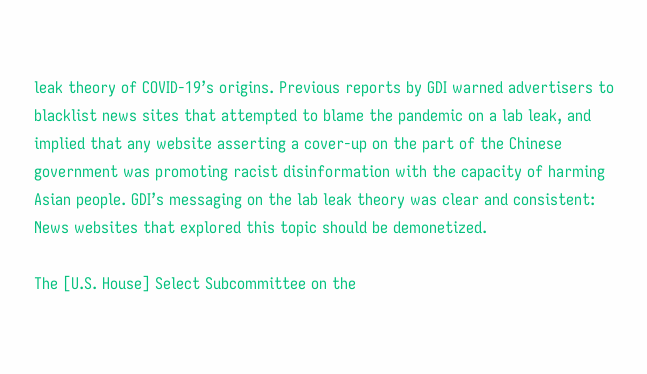leak theory of COVID-19’s origins. Previous reports by GDI warned advertisers to blacklist news sites that attempted to blame the pandemic on a lab leak, and implied that any website asserting a cover-up on the part of the Chinese government was promoting racist disinformation with the capacity of harming Asian people. GDI’s messaging on the lab leak theory was clear and consistent: News websites that explored this topic should be demonetized.

The [U.S. House] Select Subcommittee on the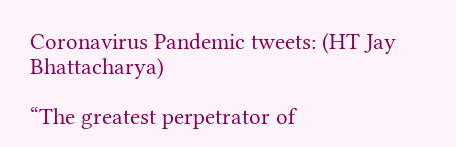Coronavirus Pandemic tweets: (HT Jay Bhattacharya)

“The greatest perpetrator of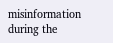misinformation during the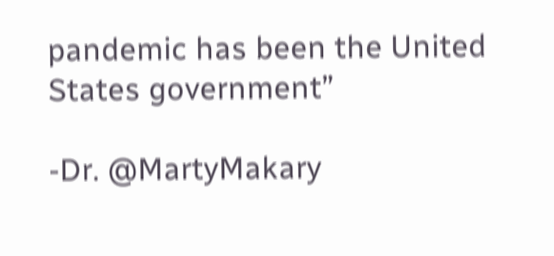pandemic has been the United States government”

-Dr. @MartyMakary